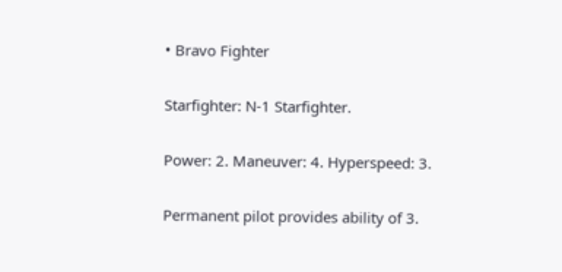• Bravo Fighter

Starfighter: N-1 Starfighter.

Power: 2. Maneuver: 4. Hyperspeed: 3.

Permanent pilot provides ability of 3.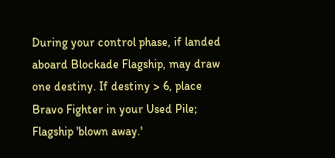During your control phase, if landed aboard Blockade Flagship, may draw one destiny. If destiny > 6, place Bravo Fighter in your Used Pile; Flagship 'blown away.'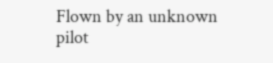Flown by an unknown pilot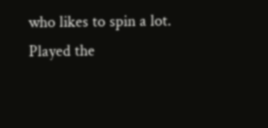who likes to spin a lot. Played the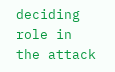deciding role in the attack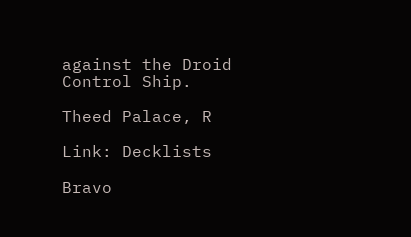against the Droid Control Ship.

Theed Palace, R

Link: Decklists

Bravo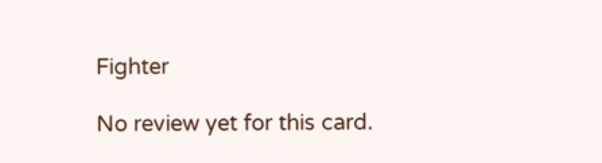Fighter

No review yet for this card.